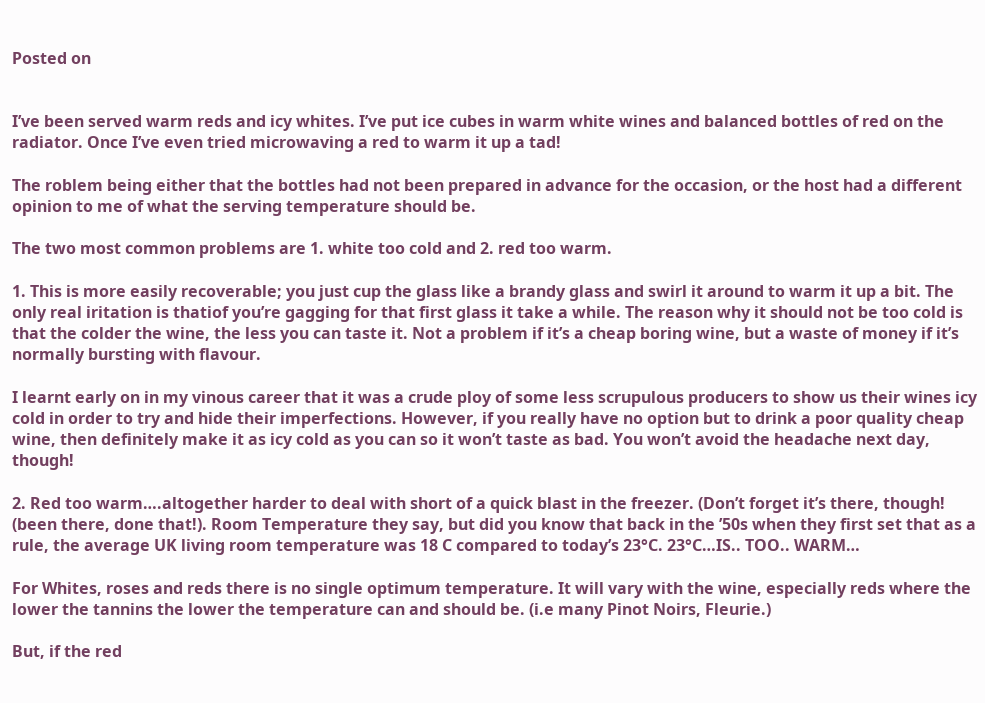Posted on


I’ve been served warm reds and icy whites. I’ve put ice cubes in warm white wines and balanced bottles of red on the radiator. Once I’ve even tried microwaving a red to warm it up a tad!

The roblem being either that the bottles had not been prepared in advance for the occasion, or the host had a different opinion to me of what the serving temperature should be.

The two most common problems are 1. white too cold and 2. red too warm.

1. This is more easily recoverable; you just cup the glass like a brandy glass and swirl it around to warm it up a bit. The only real iritation is thatiof you’re gagging for that first glass it take a while. The reason why it should not be too cold is that the colder the wine, the less you can taste it. Not a problem if it’s a cheap boring wine, but a waste of money if it’s normally bursting with flavour.

I learnt early on in my vinous career that it was a crude ploy of some less scrupulous producers to show us their wines icy cold in order to try and hide their imperfections. However, if you really have no option but to drink a poor quality cheap wine, then definitely make it as icy cold as you can so it won’t taste as bad. You won’t avoid the headache next day, though!

2. Red too warm….altogether harder to deal with short of a quick blast in the freezer. (Don’t forget it’s there, though! (been there, done that!). Room Temperature they say, but did you know that back in the ’50s when they first set that as a rule, the average UK living room temperature was 18 C compared to today’s 23°C. 23°C…IS.. TOO.. WARM…

For Whites, roses and reds there is no single optimum temperature. It will vary with the wine, especially reds where the lower the tannins the lower the temperature can and should be. (i.e many Pinot Noirs, Fleurie.)

But, if the red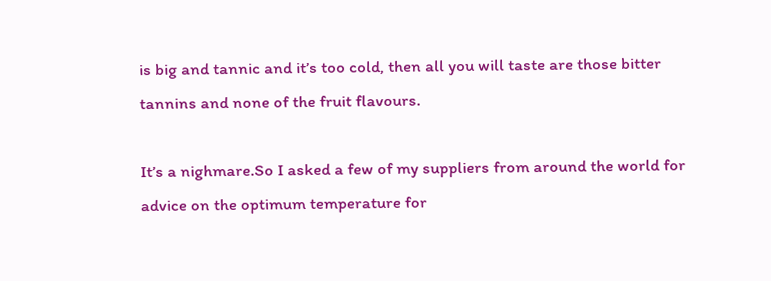is big and tannic and it’s too cold, then all you will taste are those bitter tannins and none of the fruit flavours.

It’s a nighmare.So I asked a few of my suppliers from around the world for advice on the optimum temperature for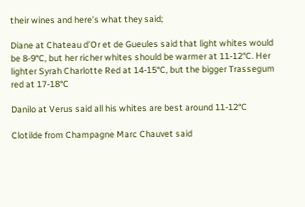their wines and here’s what they said;

Diane at Chateau d’Or et de Gueules said that light whites would be 8-9°C, but her richer whites should be warmer at 11-12°C. Her lighter Syrah Charlotte Red at 14-15°C, but the bigger Trassegum red at 17-18°C

Danilo at Verus said all his whites are best around 11-12°C

Clotilde from Champagne Marc Chauvet said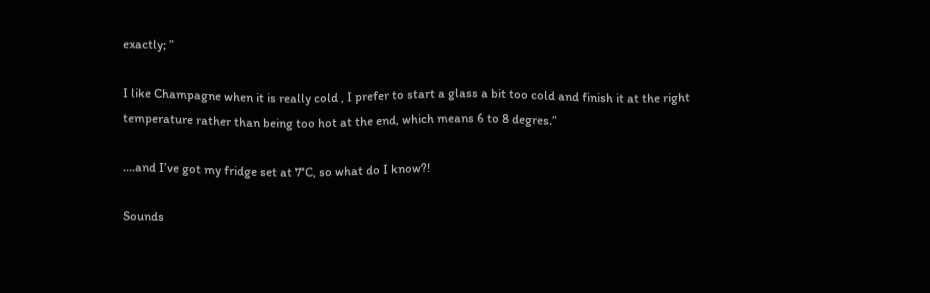exactly; ”

I like Champagne when it is really cold , I prefer to start a glass a bit too cold and finish it at the right temperature rather than being too hot at the end, which means 6 to 8 degres.”

….and I’ve got my fridge set at 7°C, so what do I know?!

Sounds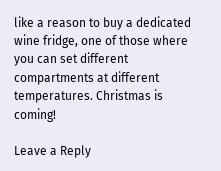like a reason to buy a dedicated wine fridge, one of those where you can set different compartments at different temperatures. Christmas is coming!

Leave a Reply